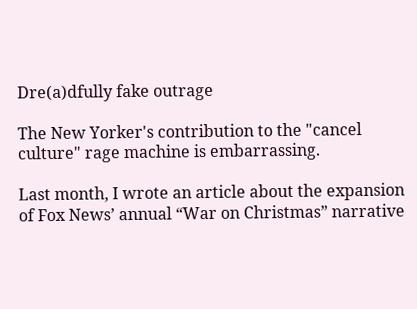Dre(a)dfully fake outrage

The New Yorker's contribution to the "cancel culture" rage machine is embarrassing.

Last month, I wrote an article about the expansion of Fox News’ annual “War on Christmas” narrative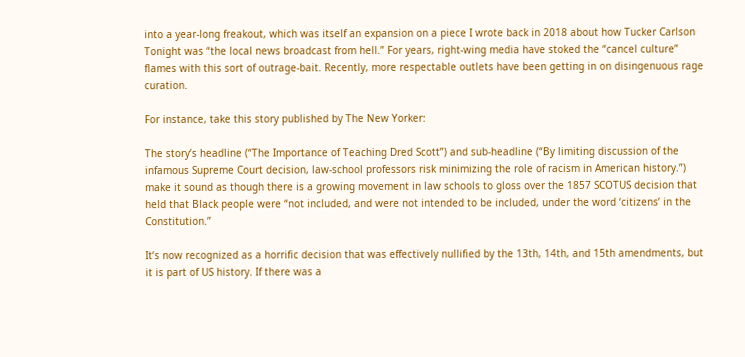into a year-long freakout, which was itself an expansion on a piece I wrote back in 2018 about how Tucker Carlson Tonight was “the local news broadcast from hell.” For years, right-wing media have stoked the “cancel culture” flames with this sort of outrage-bait. Recently, more respectable outlets have been getting in on disingenuous rage curation.

For instance, take this story published by The New Yorker:

The story’s headline (“The Importance of Teaching Dred Scott”) and sub-headline (“By limiting discussion of the infamous Supreme Court decision, law-school professors risk minimizing the role of racism in American history.”) make it sound as though there is a growing movement in law schools to gloss over the 1857 SCOTUS decision that held that Black people were “not included, and were not intended to be included, under the word ‘citizens’ in the Constitution.”

It’s now recognized as a horrific decision that was effectively nullified by the 13th, 14th, and 15th amendments, but it is part of US history. If there was a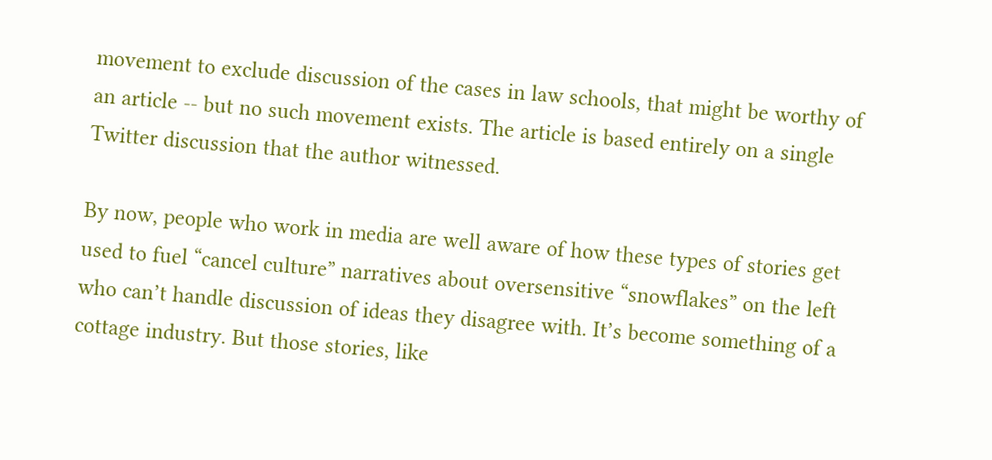movement to exclude discussion of the cases in law schools, that might be worthy of an article -- but no such movement exists. The article is based entirely on a single Twitter discussion that the author witnessed.

By now, people who work in media are well aware of how these types of stories get used to fuel “cancel culture” narratives about oversensitive “snowflakes” on the left who can’t handle discussion of ideas they disagree with. It’s become something of a cottage industry. But those stories, like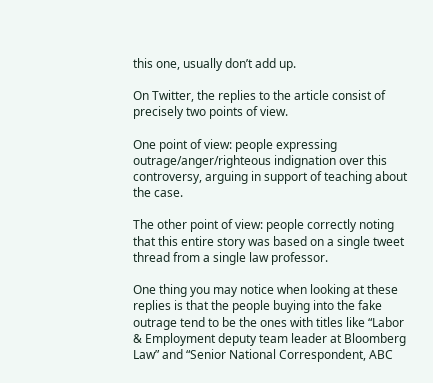this one, usually don’t add up.

On Twitter, the replies to the article consist of precisely two points of view.

One point of view: people expressing outrage/anger/righteous indignation over this controversy, arguing in support of teaching about the case.

The other point of view: people correctly noting that this entire story was based on a single tweet thread from a single law professor.

One thing you may notice when looking at these replies is that the people buying into the fake outrage tend to be the ones with titles like “Labor & Employment deputy team leader at Bloomberg Law” and “Senior National Correspondent, ABC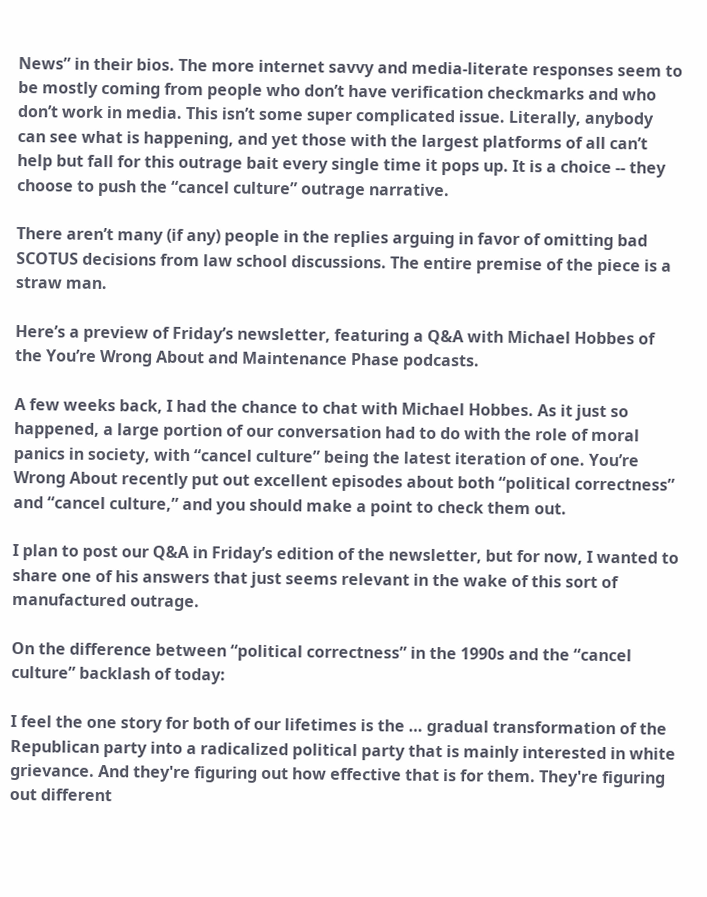News” in their bios. The more internet savvy and media-literate responses seem to be mostly coming from people who don’t have verification checkmarks and who don’t work in media. This isn’t some super complicated issue. Literally, anybody can see what is happening, and yet those with the largest platforms of all can’t help but fall for this outrage bait every single time it pops up. It is a choice -- they choose to push the “cancel culture” outrage narrative.

There aren’t many (if any) people in the replies arguing in favor of omitting bad SCOTUS decisions from law school discussions. The entire premise of the piece is a straw man.

Here’s a preview of Friday’s newsletter, featuring a Q&A with Michael Hobbes of the You’re Wrong About and Maintenance Phase podcasts.

A few weeks back, I had the chance to chat with Michael Hobbes. As it just so happened, a large portion of our conversation had to do with the role of moral panics in society, with “cancel culture” being the latest iteration of one. You’re Wrong About recently put out excellent episodes about both “political correctness” and “cancel culture,” and you should make a point to check them out.

I plan to post our Q&A in Friday’s edition of the newsletter, but for now, I wanted to share one of his answers that just seems relevant in the wake of this sort of manufactured outrage.

On the difference between “political correctness” in the 1990s and the “cancel culture” backlash of today:

I feel the one story for both of our lifetimes is the … gradual transformation of the Republican party into a radicalized political party that is mainly interested in white grievance. And they're figuring out how effective that is for them. They're figuring out different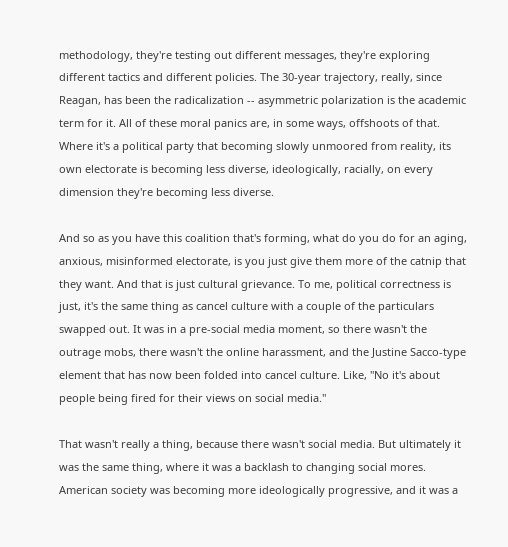methodology, they're testing out different messages, they're exploring different tactics and different policies. The 30-year trajectory, really, since Reagan, has been the radicalization -- asymmetric polarization is the academic term for it. All of these moral panics are, in some ways, offshoots of that. Where it's a political party that becoming slowly unmoored from reality, its own electorate is becoming less diverse, ideologically, racially, on every dimension they're becoming less diverse.

And so as you have this coalition that's forming, what do you do for an aging, anxious, misinformed electorate, is you just give them more of the catnip that they want. And that is just cultural grievance. To me, political correctness is just, it's the same thing as cancel culture with a couple of the particulars swapped out. It was in a pre-social media moment, so there wasn't the outrage mobs, there wasn't the online harassment, and the Justine Sacco-type element that has now been folded into cancel culture. Like, "No it's about people being fired for their views on social media."

That wasn't really a thing, because there wasn't social media. But ultimately it was the same thing, where it was a backlash to changing social mores. American society was becoming more ideologically progressive, and it was a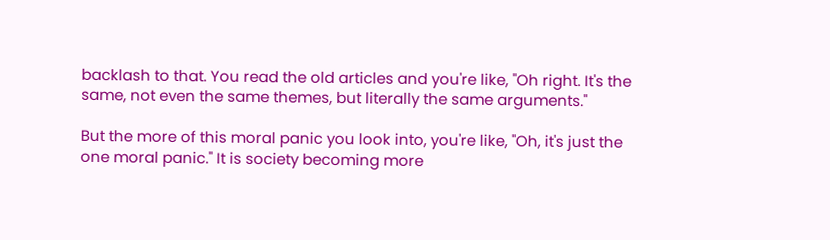backlash to that. You read the old articles and you're like, "Oh right. It's the same, not even the same themes, but literally the same arguments."

But the more of this moral panic you look into, you're like, "Oh, it's just the one moral panic." It is society becoming more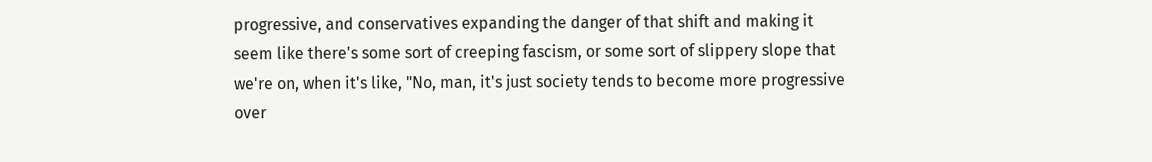progressive, and conservatives expanding the danger of that shift and making it seem like there's some sort of creeping fascism, or some sort of slippery slope that we're on, when it's like, "No, man, it's just society tends to become more progressive over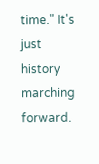time." It's just history marching forward.